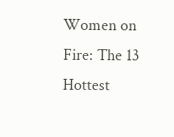Women on Fire: The 13 Hottest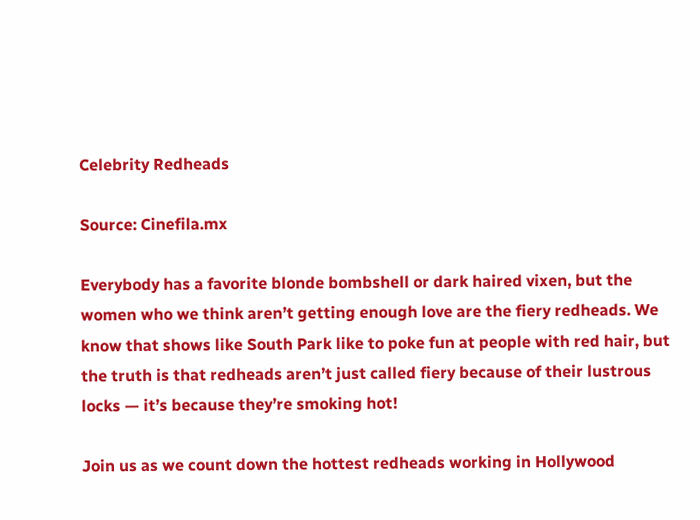Celebrity Redheads

Source: Cinefila.mx

Everybody has a favorite blonde bombshell or dark haired vixen, but the women who we think aren’t getting enough love are the fiery redheads. We know that shows like South Park like to poke fun at people with red hair, but the truth is that redheads aren’t just called fiery because of their lustrous locks — it’s because they’re smoking hot!

Join us as we count down the hottest redheads working in Hollywood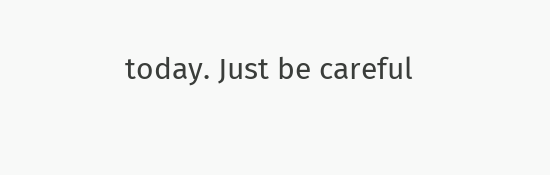today. Just be careful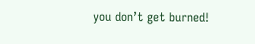you don’t get burned!